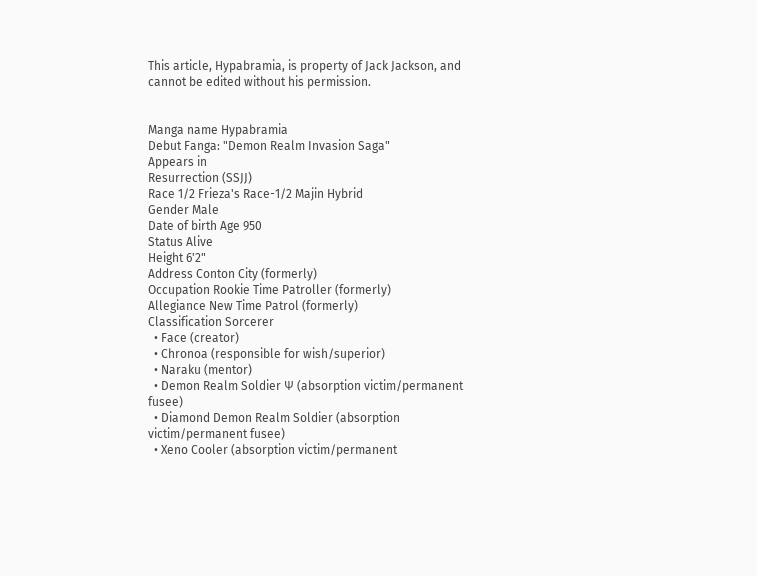This article, Hypabramia, is property of Jack Jackson, and cannot be edited without his permission.


Manga name Hypabramia
Debut Fanga: "Demon Realm Invasion Saga"
Appears in
Resurrection (SSJJ)
Race 1/2 Frieza's Race-1/2 Majin Hybrid
Gender Male
Date of birth Age 950
Status Alive
Height 6'2"
Address Conton City (formerly)
Occupation Rookie Time Patroller (formerly)
Allegiance New Time Patrol (formerly)
Classification Sorcerer
  • Face (creator)
  • Chronoa (responsible for wish/superior)
  • Naraku (mentor)
  • Demon Realm Soldier Ψ (absorption victim/permanent fusee)
  • Diamond Demon Realm Soldier (absorption victim/permanent fusee)
  • Xeno Cooler (absorption victim/permanent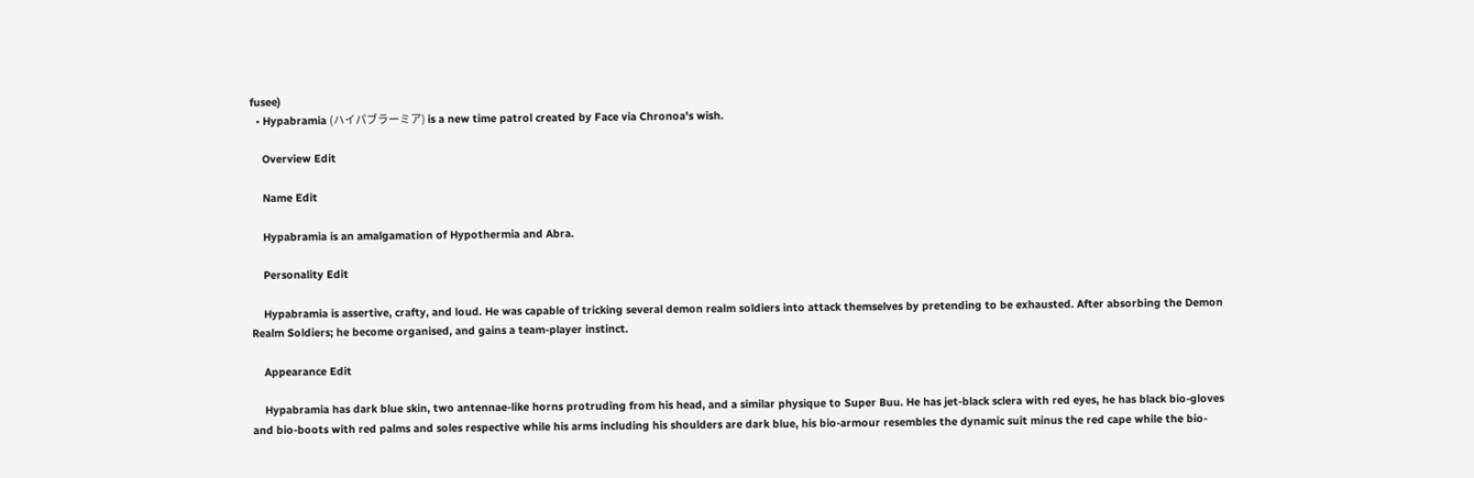fusee)
  • Hypabramia (ハイパブラーミア) is a new time patrol created by Face via Chronoa's wish.

    Overview Edit

    Name Edit

    Hypabramia is an amalgamation of Hypothermia and Abra.

    Personality Edit

    Hypabramia is assertive, crafty, and loud. He was capable of tricking several demon realm soldiers into attack themselves by pretending to be exhausted. After absorbing the Demon Realm Soldiers; he become organised, and gains a team-player instinct.

    Appearance Edit

    Hypabramia has dark blue skin, two antennae-like horns protruding from his head, and a similar physique to Super Buu. He has jet-black sclera with red eyes, he has black bio-gloves and bio-boots with red palms and soles respective while his arms including his shoulders are dark blue, his bio-armour resembles the dynamic suit minus the red cape while the bio-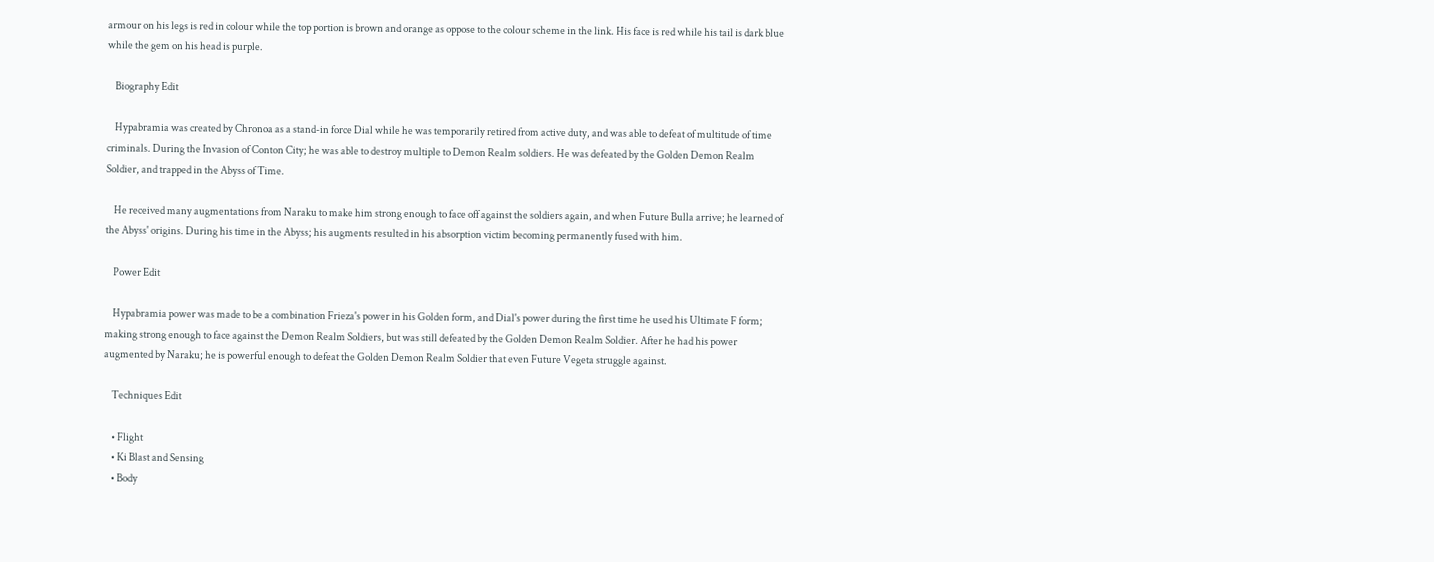armour on his legs is red in colour while the top portion is brown and orange as oppose to the colour scheme in the link. His face is red while his tail is dark blue while the gem on his head is purple.

    Biography Edit

    Hypabramia was created by Chronoa as a stand-in force Dial while he was temporarily retired from active duty, and was able to defeat of multitude of time criminals. During the Invasion of Conton City; he was able to destroy multiple to Demon Realm soldiers. He was defeated by the Golden Demon Realm Soldier, and trapped in the Abyss of Time.

    He received many augmentations from Naraku to make him strong enough to face off against the soldiers again, and when Future Bulla arrive; he learned of the Abyss' origins. During his time in the Abyss; his augments resulted in his absorption victim becoming permanently fused with him.

    Power Edit

    Hypabramia power was made to be a combination Frieza's power in his Golden form, and Dial's power during the first time he used his Ultimate F form; making strong enough to face against the Demon Realm Soldiers, but was still defeated by the Golden Demon Realm Soldier. After he had his power augmented by Naraku; he is powerful enough to defeat the Golden Demon Realm Soldier that even Future Vegeta struggle against.

    Techniques Edit

    • Flight
    • Ki Blast and Sensing
    • Body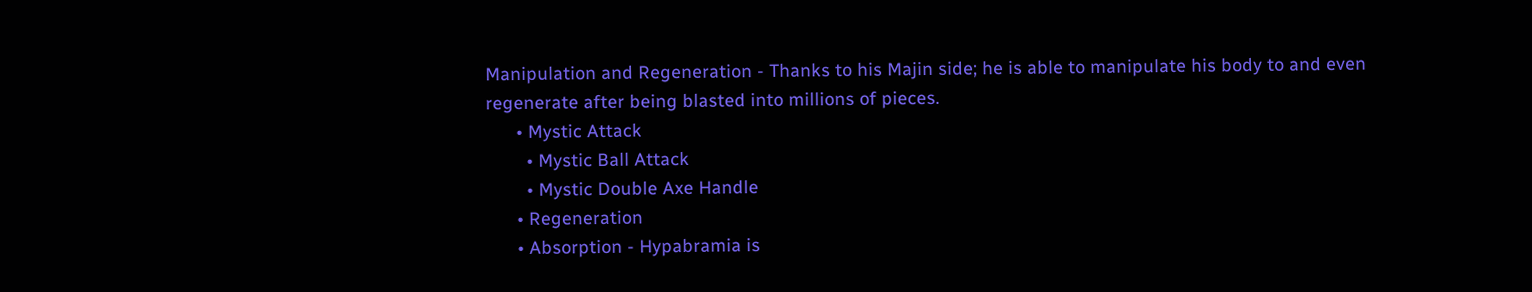Manipulation and Regeneration - Thanks to his Majin side; he is able to manipulate his body to and even regenerate after being blasted into millions of pieces.
      • Mystic Attack
        • Mystic Ball Attack
        • Mystic Double Axe Handle
      • Regeneration
      • Absorption - Hypabramia is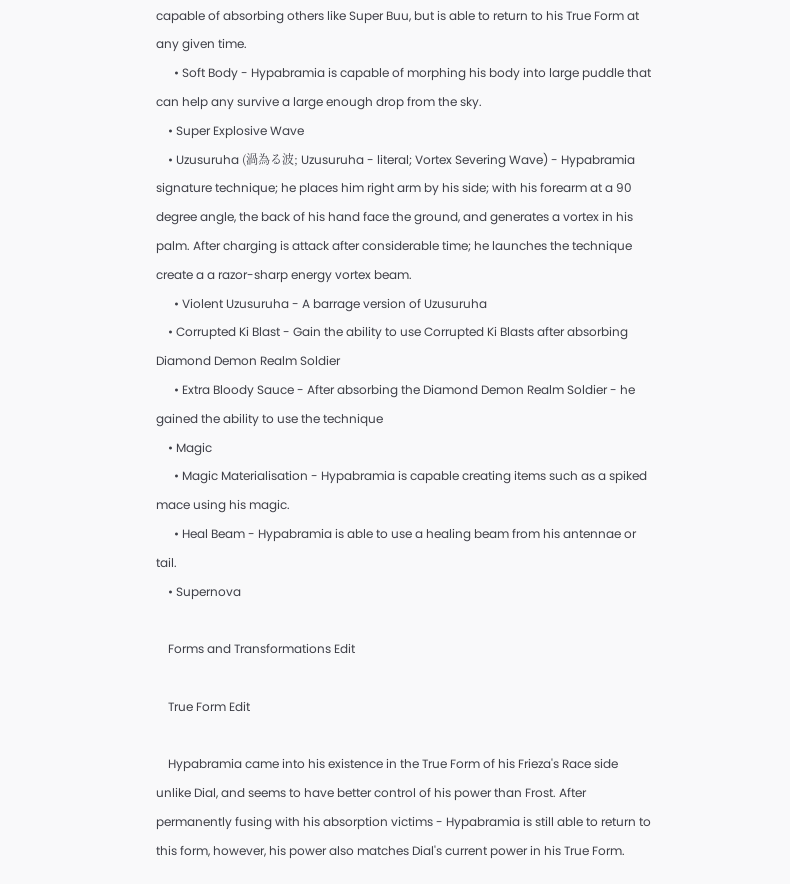capable of absorbing others like Super Buu, but is able to return to his True Form at any given time.
      • Soft Body - Hypabramia is capable of morphing his body into large puddle that can help any survive a large enough drop from the sky.
    • Super Explosive Wave
    • Uzusuruha (渦為る波; Uzusuruha - literal; Vortex Severing Wave) - Hypabramia signature technique; he places him right arm by his side; with his forearm at a 90 degree angle, the back of his hand face the ground, and generates a vortex in his palm. After charging is attack after considerable time; he launches the technique create a a razor-sharp energy vortex beam.
      • Violent Uzusuruha - A barrage version of Uzusuruha
    • Corrupted Ki Blast - Gain the ability to use Corrupted Ki Blasts after absorbing Diamond Demon Realm Soldier
      • Extra Bloody Sauce - After absorbing the Diamond Demon Realm Soldier - he gained the ability to use the technique
    • Magic
      • Magic Materialisation - Hypabramia is capable creating items such as a spiked mace using his magic.
      • Heal Beam - Hypabramia is able to use a healing beam from his antennae or tail.
    • Supernova

    Forms and Transformations Edit

    True Form Edit

    Hypabramia came into his existence in the True Form of his Frieza's Race side unlike Dial, and seems to have better control of his power than Frost. After permanently fusing with his absorption victims - Hypabramia is still able to return to this form, however, his power also matches Dial's current power in his True Form.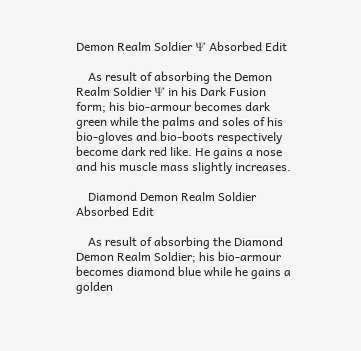Demon Realm Soldier Ψ Absorbed Edit

    As result of absorbing the Demon Realm Soldier Ψ in his Dark Fusion form; his bio-armour becomes dark green while the palms and soles of his bio-gloves and bio-boots respectively become dark red like. He gains a nose and his muscle mass slightly increases.

    Diamond Demon Realm Soldier Absorbed Edit

    As result of absorbing the Diamond Demon Realm Soldier; his bio-armour becomes diamond blue while he gains a golden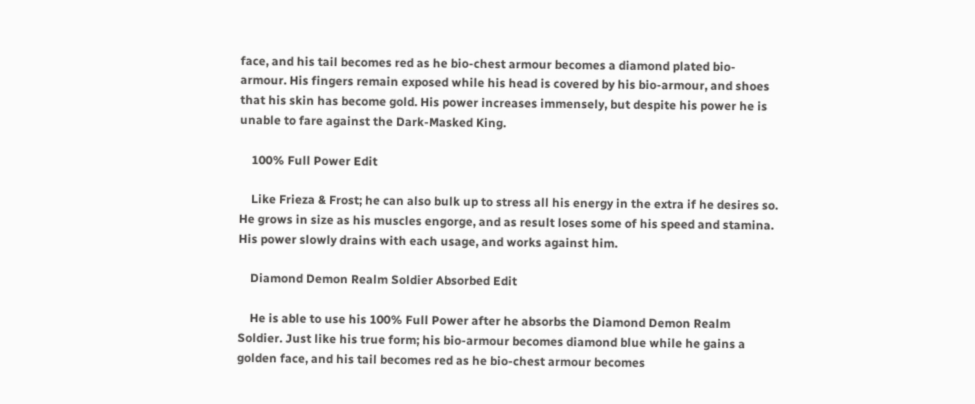face, and his tail becomes red as he bio-chest armour becomes a diamond plated bio-armour. His fingers remain exposed while his head is covered by his bio-armour, and shoes that his skin has become gold. His power increases immensely, but despite his power he is unable to fare against the Dark-Masked King.

    100% Full Power Edit

    Like Frieza & Frost; he can also bulk up to stress all his energy in the extra if he desires so. He grows in size as his muscles engorge, and as result loses some of his speed and stamina. His power slowly drains with each usage, and works against him.

    Diamond Demon Realm Soldier Absorbed Edit

    He is able to use his 100% Full Power after he absorbs the Diamond Demon Realm Soldier. Just like his true form; his bio-armour becomes diamond blue while he gains a golden face, and his tail becomes red as he bio-chest armour becomes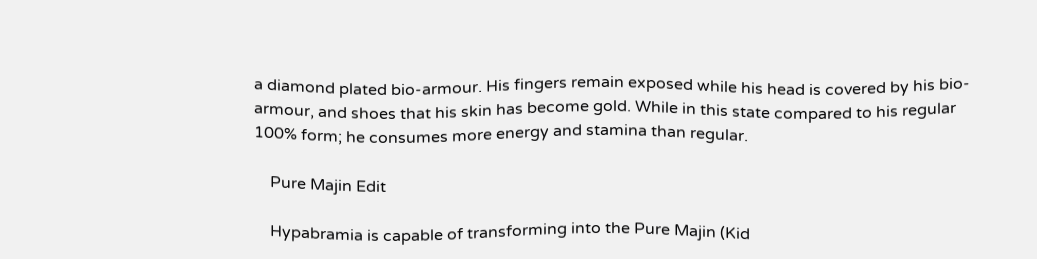a diamond plated bio-armour. His fingers remain exposed while his head is covered by his bio-armour, and shoes that his skin has become gold. While in this state compared to his regular 100% form; he consumes more energy and stamina than regular.

    Pure Majin Edit

    Hypabramia is capable of transforming into the Pure Majin (Kid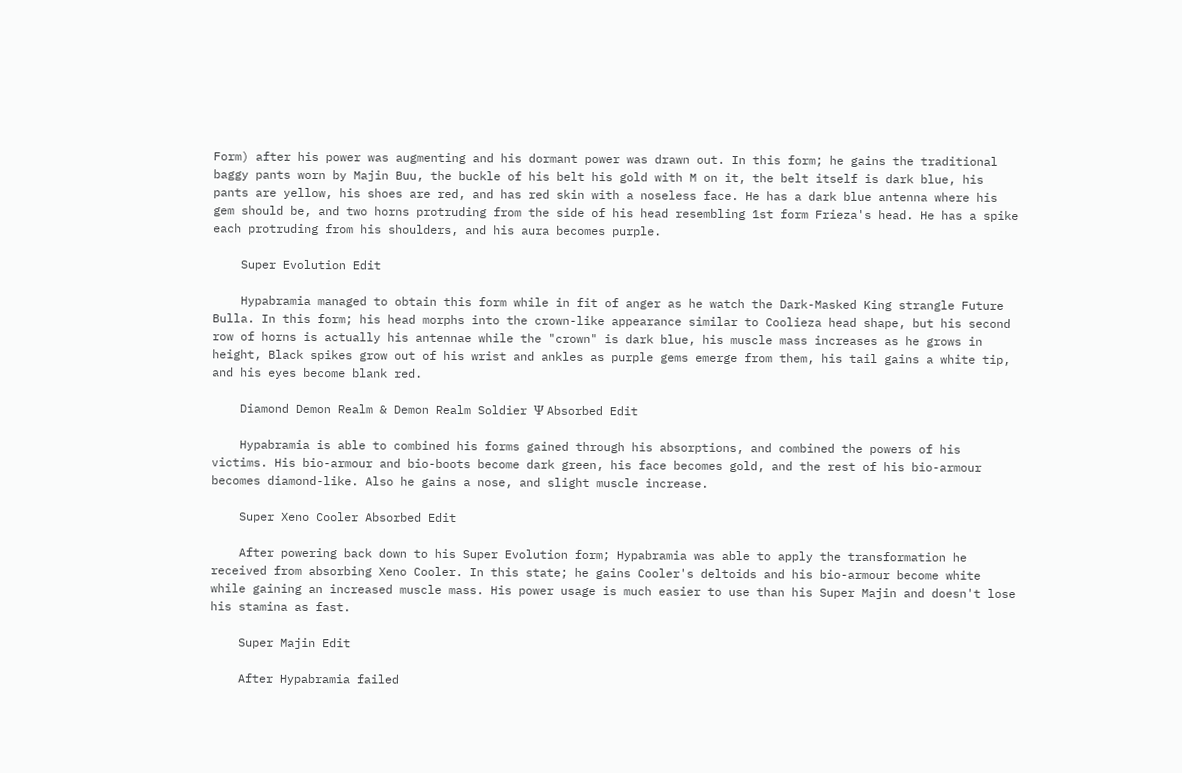Form) after his power was augmenting and his dormant power was drawn out. In this form; he gains the traditional baggy pants worn by Majin Buu, the buckle of his belt his gold with M on it, the belt itself is dark blue, his pants are yellow, his shoes are red, and has red skin with a noseless face. He has a dark blue antenna where his gem should be, and two horns protruding from the side of his head resembling 1st form Frieza's head. He has a spike each protruding from his shoulders, and his aura becomes purple.

    Super Evolution Edit

    Hypabramia managed to obtain this form while in fit of anger as he watch the Dark-Masked King strangle Future Bulla. In this form; his head morphs into the crown-like appearance similar to Coolieza head shape, but his second row of horns is actually his antennae while the "crown" is dark blue, his muscle mass increases as he grows in height, Black spikes grow out of his wrist and ankles as purple gems emerge from them, his tail gains a white tip, and his eyes become blank red.

    Diamond Demon Realm & Demon Realm Soldier Ψ Absorbed Edit

    Hypabramia is able to combined his forms gained through his absorptions, and combined the powers of his victims. His bio-armour and bio-boots become dark green, his face becomes gold, and the rest of his bio-armour becomes diamond-like. Also he gains a nose, and slight muscle increase.

    Super Xeno Cooler Absorbed Edit

    After powering back down to his Super Evolution form; Hypabramia was able to apply the transformation he received from absorbing Xeno Cooler. In this state; he gains Cooler's deltoids and his bio-armour become white while gaining an increased muscle mass. His power usage is much easier to use than his Super Majin and doesn't lose his stamina as fast.

    Super Majin Edit

    After Hypabramia failed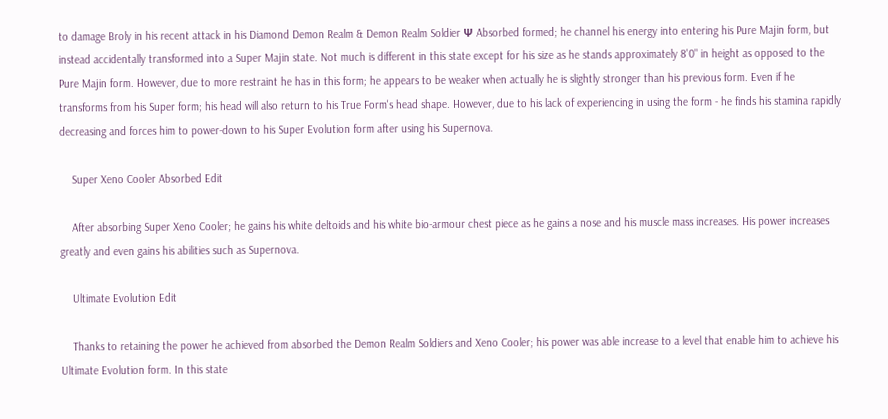to damage Broly in his recent attack in his Diamond Demon Realm & Demon Realm Soldier Ψ Absorbed formed; he channel his energy into entering his Pure Majin form, but instead accidentally transformed into a Super Majin state. Not much is different in this state except for his size as he stands approximately 8'0" in height as opposed to the Pure Majin form. However, due to more restraint he has in this form; he appears to be weaker when actually he is slightly stronger than his previous form. Even if he transforms from his Super form; his head will also return to his True Form's head shape. However, due to his lack of experiencing in using the form - he finds his stamina rapidly decreasing and forces him to power-down to his Super Evolution form after using his Supernova.

    Super Xeno Cooler Absorbed Edit

    After absorbing Super Xeno Cooler; he gains his white deltoids and his white bio-armour chest piece as he gains a nose and his muscle mass increases. His power increases greatly and even gains his abilities such as Supernova.

    Ultimate Evolution Edit

    Thanks to retaining the power he achieved from absorbed the Demon Realm Soldiers and Xeno Cooler; his power was able increase to a level that enable him to achieve his Ultimate Evolution form. In this state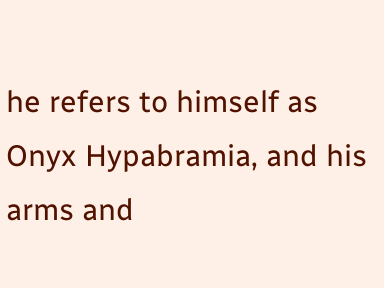he refers to himself as Onyx Hypabramia, and his arms and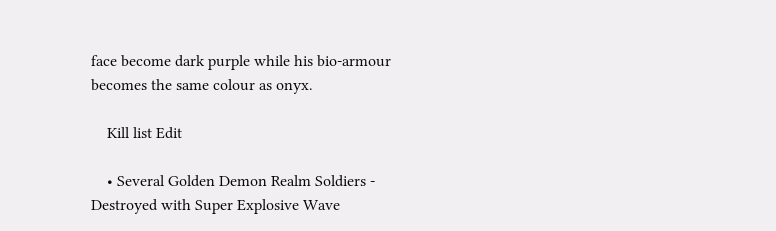face become dark purple while his bio-armour becomes the same colour as onyx.

    Kill list Edit

    • Several Golden Demon Realm Soldiers - Destroyed with Super Explosive Wave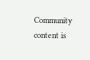Community content is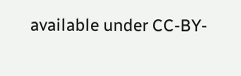available under CC-BY-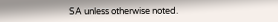SA unless otherwise noted.